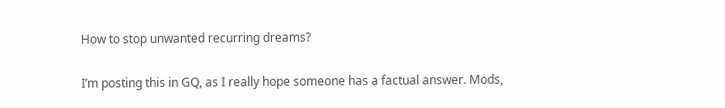How to stop unwanted recurring dreams?

I’m posting this in GQ, as I really hope someone has a factual answer. Mods,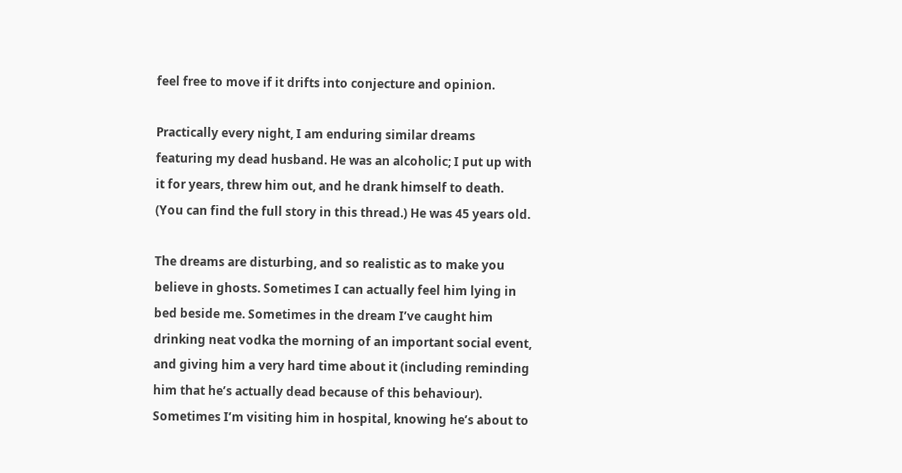feel free to move if it drifts into conjecture and opinion.

Practically every night, I am enduring similar dreams featuring my dead husband. He was an alcoholic; I put up with it for years, threw him out, and he drank himself to death. (You can find the full story in this thread.) He was 45 years old.

The dreams are disturbing, and so realistic as to make you believe in ghosts. Sometimes I can actually feel him lying in bed beside me. Sometimes in the dream I’ve caught him drinking neat vodka the morning of an important social event, and giving him a very hard time about it (including reminding him that he’s actually dead because of this behaviour). Sometimes I’m visiting him in hospital, knowing he’s about to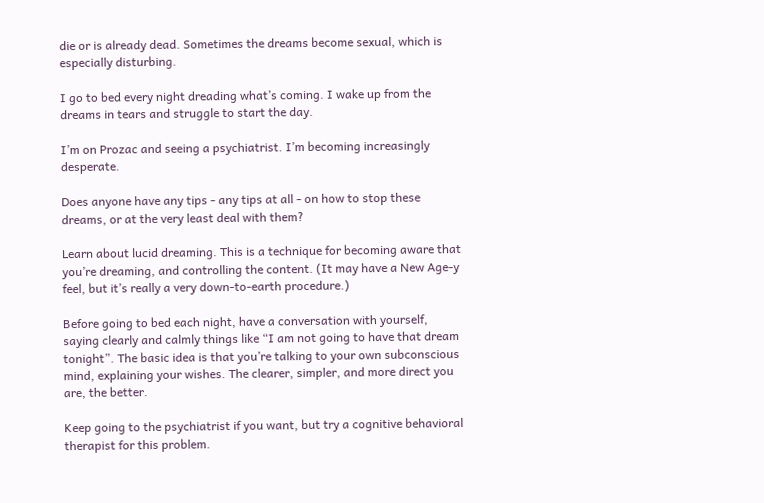die or is already dead. Sometimes the dreams become sexual, which is especially disturbing.

I go to bed every night dreading what’s coming. I wake up from the dreams in tears and struggle to start the day.

I’m on Prozac and seeing a psychiatrist. I’m becoming increasingly desperate.

Does anyone have any tips - any tips at all - on how to stop these dreams, or at the very least deal with them?

Learn about lucid dreaming. This is a technique for becoming aware that you’re dreaming, and controlling the content. (It may have a New Age-y feel, but it’s really a very down-to-earth procedure.)

Before going to bed each night, have a conversation with yourself, saying clearly and calmly things like “I am not going to have that dream tonight”. The basic idea is that you’re talking to your own subconscious mind, explaining your wishes. The clearer, simpler, and more direct you are, the better.

Keep going to the psychiatrist if you want, but try a cognitive behavioral therapist for this problem.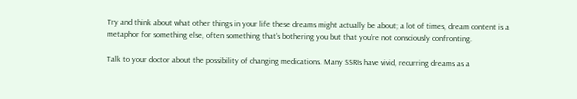Try and think about what other things in your life these dreams might actually be about; a lot of times, dream content is a metaphor for something else, often something that’s bothering you but that you’re not consciously confronting.

Talk to your doctor about the possibility of changing medications. Many SSRIs have vivid, recurring dreams as a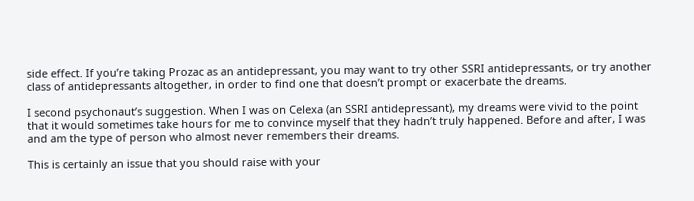side effect. If you’re taking Prozac as an antidepressant, you may want to try other SSRI antidepressants, or try another class of antidepressants altogether, in order to find one that doesn’t prompt or exacerbate the dreams.

I second psychonaut’s suggestion. When I was on Celexa (an SSRI antidepressant), my dreams were vivid to the point that it would sometimes take hours for me to convince myself that they hadn’t truly happened. Before and after, I was and am the type of person who almost never remembers their dreams.

This is certainly an issue that you should raise with your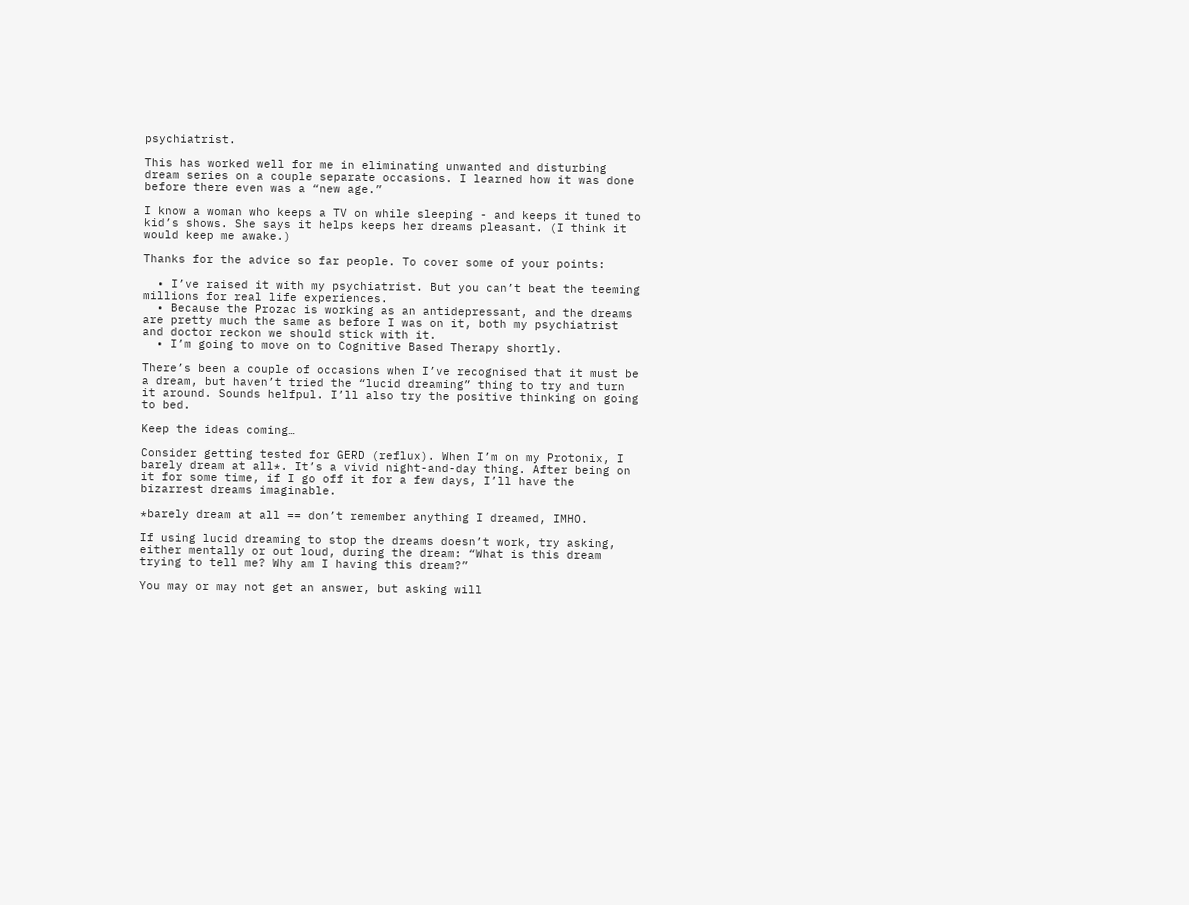psychiatrist.

This has worked well for me in eliminating unwanted and disturbing dream series on a couple separate occasions. I learned how it was done before there even was a “new age.”

I know a woman who keeps a TV on while sleeping - and keeps it tuned to kid’s shows. She says it helps keeps her dreams pleasant. (I think it would keep me awake.)

Thanks for the advice so far people. To cover some of your points:

  • I’ve raised it with my psychiatrist. But you can’t beat the teeming millions for real life experiences.
  • Because the Prozac is working as an antidepressant, and the dreams are pretty much the same as before I was on it, both my psychiatrist and doctor reckon we should stick with it.
  • I’m going to move on to Cognitive Based Therapy shortly.

There’s been a couple of occasions when I’ve recognised that it must be a dream, but haven’t tried the “lucid dreaming” thing to try and turn it around. Sounds helfpul. I’ll also try the positive thinking on going to bed.

Keep the ideas coming…

Consider getting tested for GERD (reflux). When I’m on my Protonix, I barely dream at all*. It’s a vivid night-and-day thing. After being on it for some time, if I go off it for a few days, I’ll have the bizarrest dreams imaginable.

*barely dream at all == don’t remember anything I dreamed, IMHO.

If using lucid dreaming to stop the dreams doesn’t work, try asking, either mentally or out loud, during the dream: “What is this dream trying to tell me? Why am I having this dream?”

You may or may not get an answer, but asking will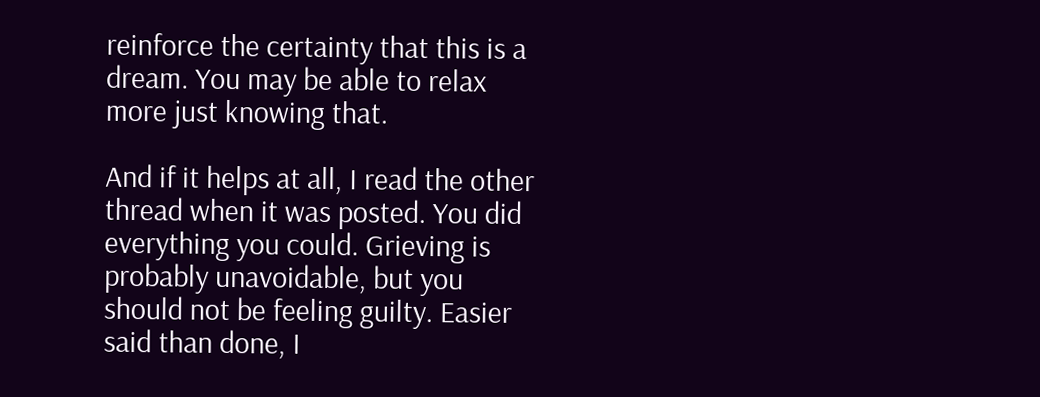reinforce the certainty that this is a dream. You may be able to relax more just knowing that.

And if it helps at all, I read the other thread when it was posted. You did everything you could. Grieving is probably unavoidable, but you should not be feeling guilty. Easier said than done, I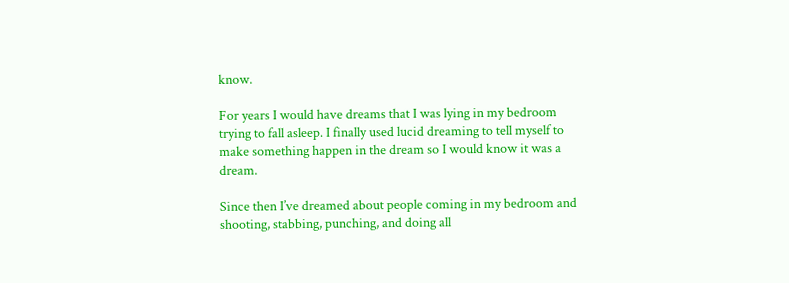know.

For years I would have dreams that I was lying in my bedroom trying to fall asleep. I finally used lucid dreaming to tell myself to make something happen in the dream so I would know it was a dream.

Since then I’ve dreamed about people coming in my bedroom and shooting, stabbing, punching, and doing all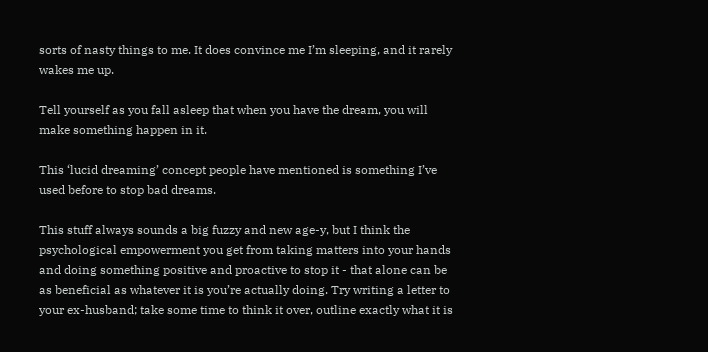sorts of nasty things to me. It does convince me I’m sleeping, and it rarely wakes me up.

Tell yourself as you fall asleep that when you have the dream, you will make something happen in it.

This ‘lucid dreaming’ concept people have mentioned is something I’ve used before to stop bad dreams.

This stuff always sounds a big fuzzy and new age-y, but I think the psychological empowerment you get from taking matters into your hands and doing something positive and proactive to stop it - that alone can be as beneficial as whatever it is you’re actually doing. Try writing a letter to your ex-husband; take some time to think it over, outline exactly what it is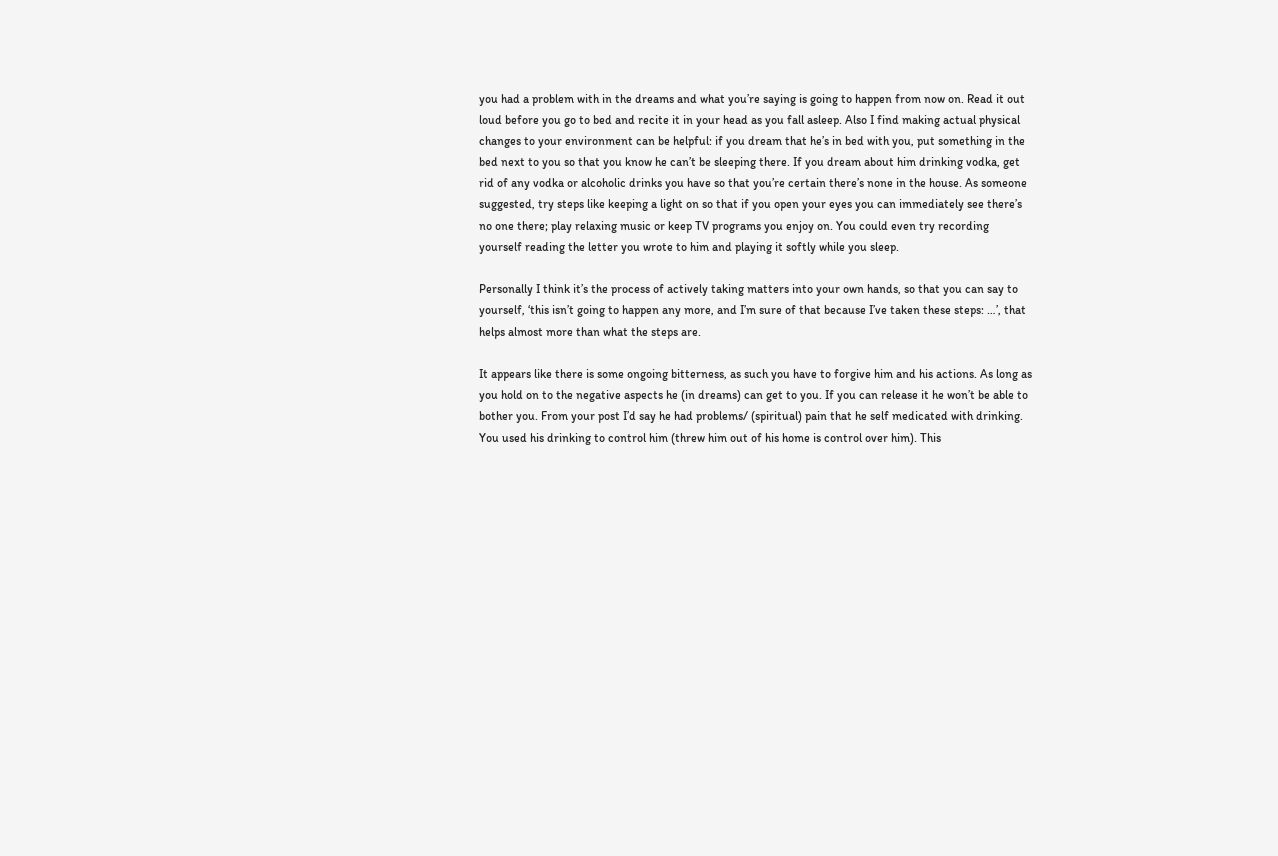you had a problem with in the dreams and what you’re saying is going to happen from now on. Read it out loud before you go to bed and recite it in your head as you fall asleep. Also I find making actual physical changes to your environment can be helpful: if you dream that he’s in bed with you, put something in the bed next to you so that you know he can’t be sleeping there. If you dream about him drinking vodka, get rid of any vodka or alcoholic drinks you have so that you’re certain there’s none in the house. As someone suggested, try steps like keeping a light on so that if you open your eyes you can immediately see there’s no one there; play relaxing music or keep TV programs you enjoy on. You could even try recording yourself reading the letter you wrote to him and playing it softly while you sleep.

Personally I think it’s the process of actively taking matters into your own hands, so that you can say to yourself, ‘this isn’t going to happen any more, and I’m sure of that because I’ve taken these steps: …’, that helps almost more than what the steps are.

It appears like there is some ongoing bitterness, as such you have to forgive him and his actions. As long as you hold on to the negative aspects he (in dreams) can get to you. If you can release it he won’t be able to bother you. From your post I’d say he had problems/ (spiritual) pain that he self medicated with drinking. You used his drinking to control him (threw him out of his home is control over him). This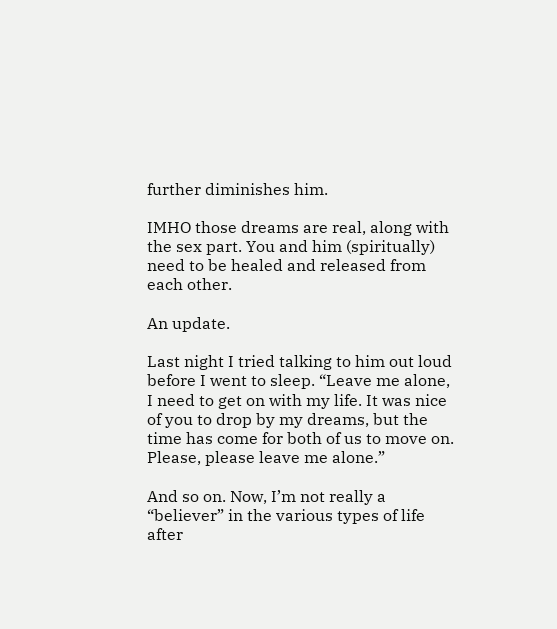further diminishes him.

IMHO those dreams are real, along with the sex part. You and him (spiritually) need to be healed and released from each other.

An update.

Last night I tried talking to him out loud before I went to sleep. “Leave me alone, I need to get on with my life. It was nice of you to drop by my dreams, but the time has come for both of us to move on. Please, please leave me alone.”

And so on. Now, I’m not really a “believer” in the various types of life after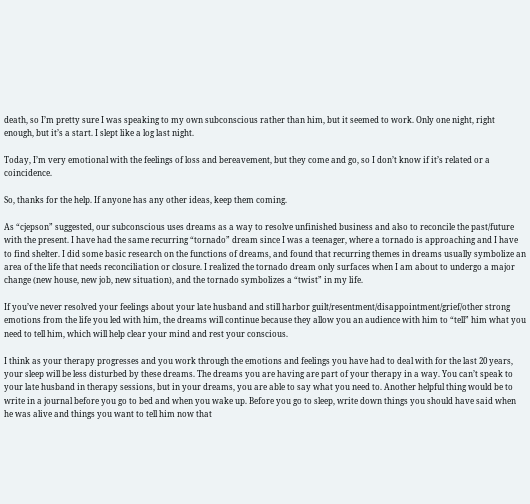death, so I’m pretty sure I was speaking to my own subconscious rather than him, but it seemed to work. Only one night, right enough, but it’s a start. I slept like a log last night.

Today, I’m very emotional with the feelings of loss and bereavement, but they come and go, so I don’t know if it’s related or a coincidence.

So, thanks for the help. If anyone has any other ideas, keep them coming.

As “cjepson” suggested, our subconscious uses dreams as a way to resolve unfinished business and also to reconcile the past/future with the present. I have had the same recurring “tornado” dream since I was a teenager, where a tornado is approaching and I have to find shelter. I did some basic research on the functions of dreams, and found that recurring themes in dreams usually symbolize an area of the life that needs reconciliation or closure. I realized the tornado dream only surfaces when I am about to undergo a major change (new house, new job, new situation), and the tornado symbolizes a “twist” in my life.

If you’ve never resolved your feelings about your late husband and still harbor guilt/resentment/disappointment/grief/other strong emotions from the life you led with him, the dreams will continue because they allow you an audience with him to “tell” him what you need to tell him, which will help clear your mind and rest your conscious.

I think as your therapy progresses and you work through the emotions and feelings you have had to deal with for the last 20 years, your sleep will be less disturbed by these dreams. The dreams you are having are part of your therapy in a way. You can’t speak to your late husband in therapy sessions, but in your dreams, you are able to say what you need to. Another helpful thing would be to write in a journal before you go to bed and when you wake up. Before you go to sleep, write down things you should have said when he was alive and things you want to tell him now that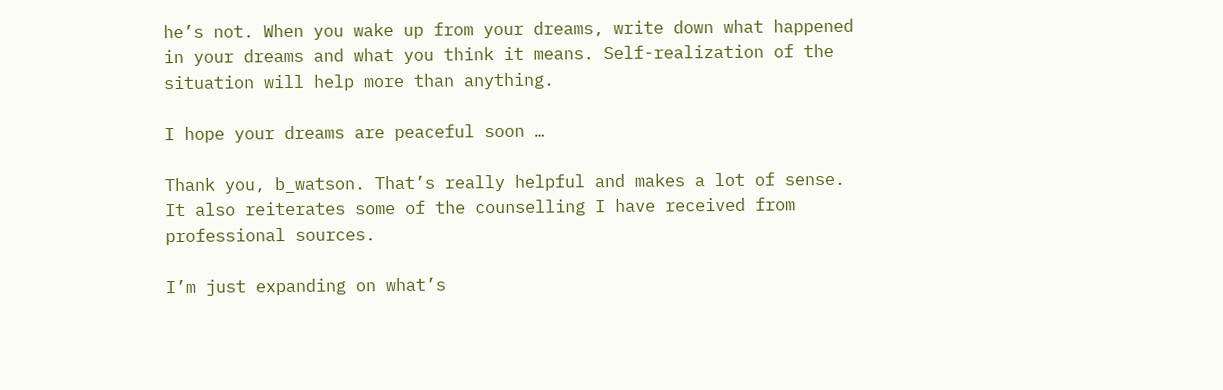he’s not. When you wake up from your dreams, write down what happened in your dreams and what you think it means. Self-realization of the situation will help more than anything.

I hope your dreams are peaceful soon …

Thank you, b_watson. That’s really helpful and makes a lot of sense. It also reiterates some of the counselling I have received from professional sources.

I’m just expanding on what’s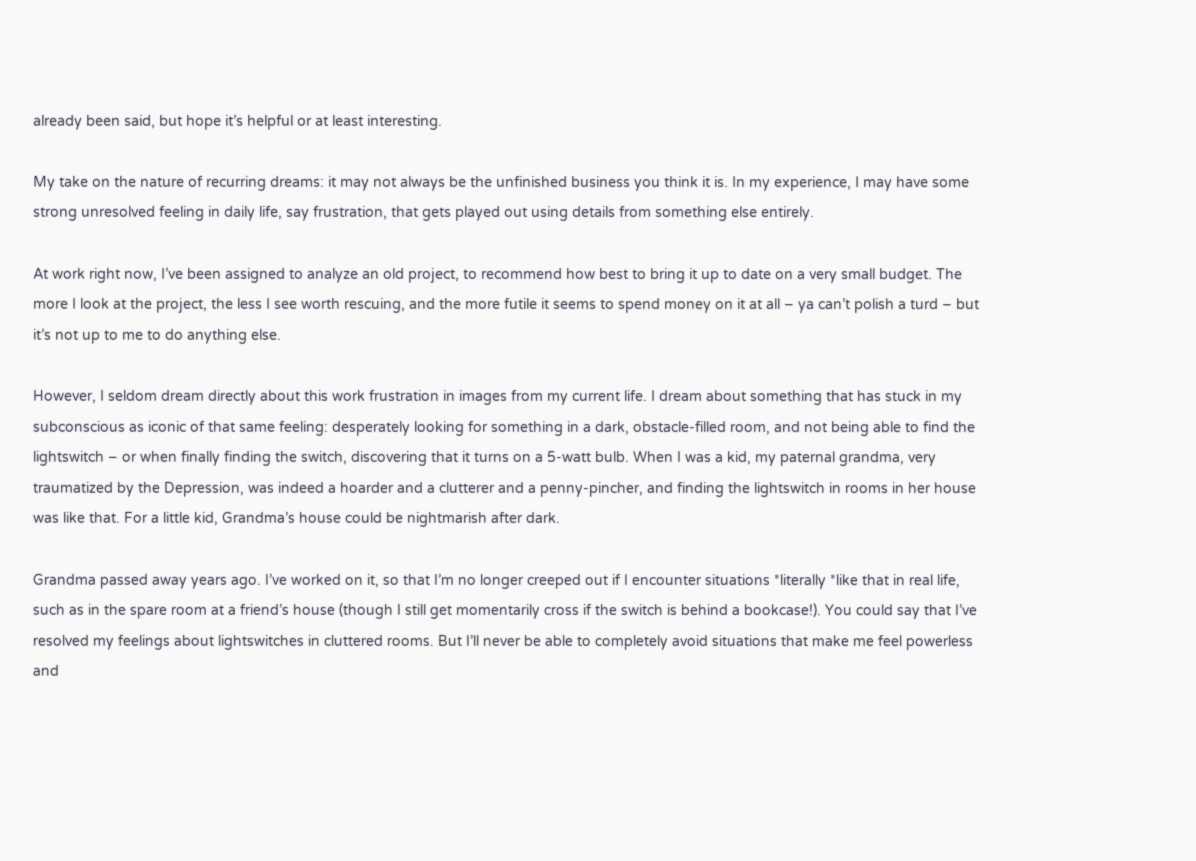already been said, but hope it’s helpful or at least interesting.

My take on the nature of recurring dreams: it may not always be the unfinished business you think it is. In my experience, I may have some strong unresolved feeling in daily life, say frustration, that gets played out using details from something else entirely.

At work right now, I’ve been assigned to analyze an old project, to recommend how best to bring it up to date on a very small budget. The more I look at the project, the less I see worth rescuing, and the more futile it seems to spend money on it at all – ya can’t polish a turd – but it’s not up to me to do anything else.

However, I seldom dream directly about this work frustration in images from my current life. I dream about something that has stuck in my subconscious as iconic of that same feeling: desperately looking for something in a dark, obstacle-filled room, and not being able to find the lightswitch – or when finally finding the switch, discovering that it turns on a 5-watt bulb. When I was a kid, my paternal grandma, very traumatized by the Depression, was indeed a hoarder and a clutterer and a penny-pincher, and finding the lightswitch in rooms in her house was like that. For a little kid, Grandma’s house could be nightmarish after dark.

Grandma passed away years ago. I’ve worked on it, so that I’m no longer creeped out if I encounter situations *literally *like that in real life, such as in the spare room at a friend’s house (though I still get momentarily cross if the switch is behind a bookcase!). You could say that I’ve resolved my feelings about lightswitches in cluttered rooms. But I’ll never be able to completely avoid situations that make me feel powerless and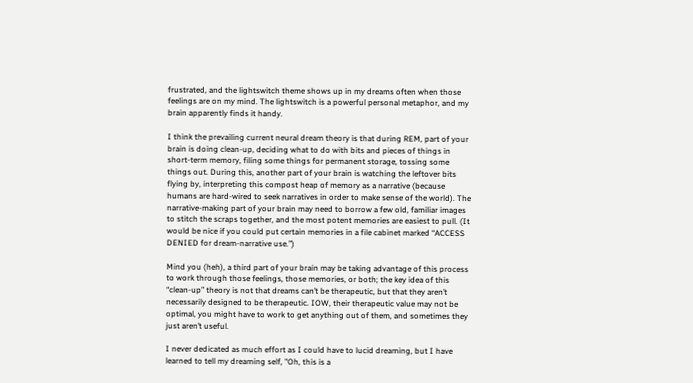frustrated, and the lightswitch theme shows up in my dreams often when those feelings are on my mind. The lightswitch is a powerful personal metaphor, and my brain apparently finds it handy.

I think the prevailing current neural dream theory is that during REM, part of your brain is doing clean-up, deciding what to do with bits and pieces of things in short-term memory, filing some things for permanent storage, tossing some things out. During this, another part of your brain is watching the leftover bits flying by, interpreting this compost heap of memory as a narrative (because humans are hard-wired to seek narratives in order to make sense of the world). The narrative-making part of your brain may need to borrow a few old, familiar images to stitch the scraps together, and the most potent memories are easiest to pull. (It would be nice if you could put certain memories in a file cabinet marked “ACCESS DENIED for dream-narrative use.”)

Mind you (heh), a third part of your brain may be taking advantage of this process to work through those feelings, those memories, or both; the key idea of this “clean-up” theory is not that dreams can’t be therapeutic, but that they aren’t necessarily designed to be therapeutic. IOW, their therapeutic value may not be optimal, you might have to work to get anything out of them, and sometimes they just aren’t useful.

I never dedicated as much effort as I could have to lucid dreaming, but I have learned to tell my dreaming self, "Oh, this is a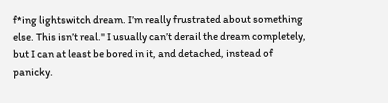f*ing lightswitch dream. I’m really frustrated about something else. This isn’t real." I usually can’t derail the dream completely, but I can at least be bored in it, and detached, instead of panicky.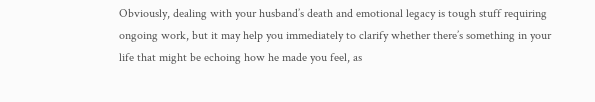Obviously, dealing with your husband’s death and emotional legacy is tough stuff requiring ongoing work, but it may help you immediately to clarify whether there’s something in your life that might be echoing how he made you feel, as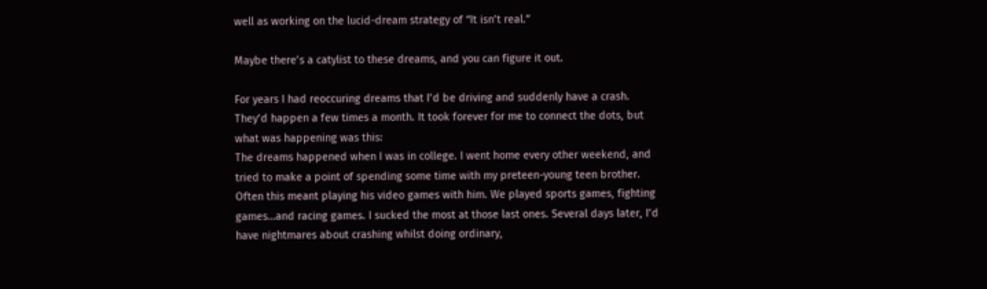well as working on the lucid-dream strategy of “It isn’t real.”

Maybe there’s a catylist to these dreams, and you can figure it out.

For years I had reoccuring dreams that I’d be driving and suddenly have a crash. They’d happen a few times a month. It took forever for me to connect the dots, but what was happening was this:
The dreams happened when I was in college. I went home every other weekend, and tried to make a point of spending some time with my preteen-young teen brother. Often this meant playing his video games with him. We played sports games, fighting games…and racing games. I sucked the most at those last ones. Several days later, I’d have nightmares about crashing whilst doing ordinary,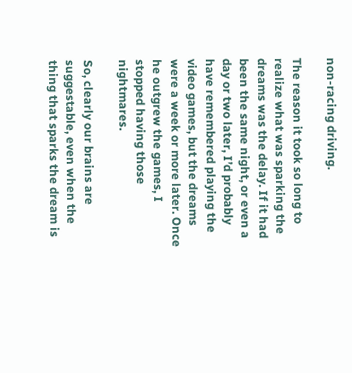non-racing driving.

The reason it took so long to realize what was sparking the dreams was the delay. If it had been the same night, or even a day or two later, I’d probably have remembered playing the video games, but the dreams were a week or more later. Once he outgrew the games, I stopped having those nightmares.

So, clearly our brains are suggestable, even when the thing that sparks the dream is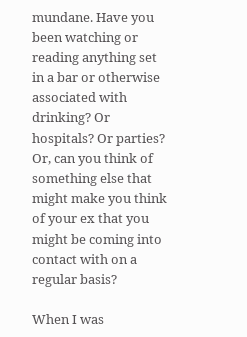mundane. Have you been watching or reading anything set in a bar or otherwise associated with drinking? Or hospitals? Or parties? Or, can you think of something else that might make you think of your ex that you might be coming into contact with on a regular basis?

When I was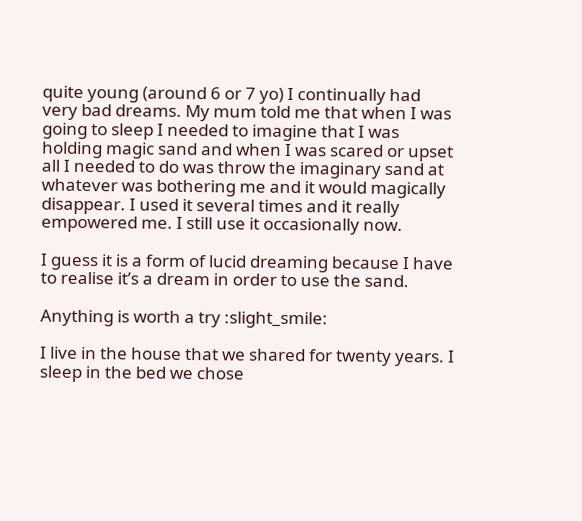quite young (around 6 or 7 yo) I continually had very bad dreams. My mum told me that when I was going to sleep I needed to imagine that I was holding magic sand and when I was scared or upset all I needed to do was throw the imaginary sand at whatever was bothering me and it would magically disappear. I used it several times and it really empowered me. I still use it occasionally now.

I guess it is a form of lucid dreaming because I have to realise it’s a dream in order to use the sand.

Anything is worth a try :slight_smile:

I live in the house that we shared for twenty years. I sleep in the bed we chose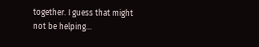together. I guess that might not be helping…